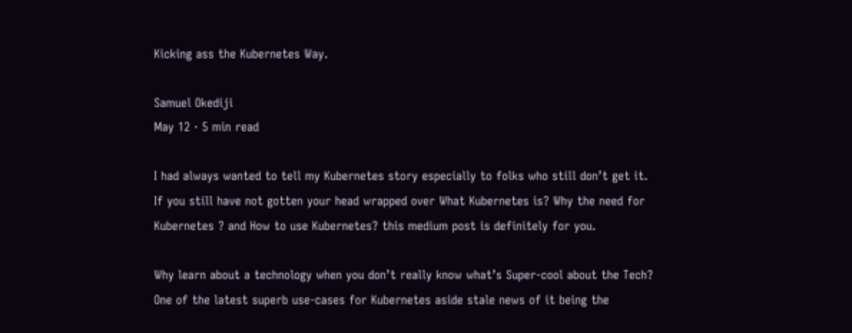Kicking ass the Kubernetes Way.

Samuel Okediji
May 12 · 5 min read

I had always wanted to tell my Kubernetes story especially to folks who still don’t get it. If you still have not gotten your head wrapped over What Kubernetes is? Why the need for Kubernetes ? and How to use Kubernetes? this medium post is definitely for you.

Why learn about a technology when you don’t really know what’s Super-cool about the Tech? One of the latest superb use-cases for Kubernetes aside stale news of it being the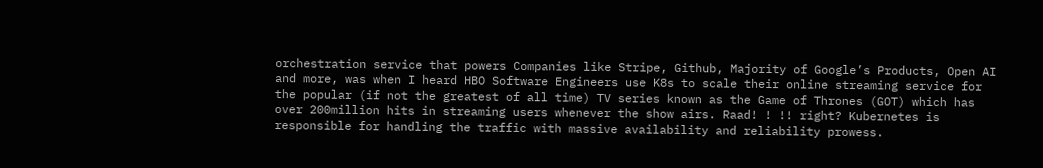orchestration service that powers Companies like Stripe, Github, Majority of Google’s Products, Open AI and more, was when I heard HBO Software Engineers use K8s to scale their online streaming service for the popular (if not the greatest of all time) TV series known as the Game of Thrones (GOT) which has over 200million hits in streaming users whenever the show airs. Raad! ! !! right? Kubernetes is responsible for handling the traffic with massive availability and reliability prowess.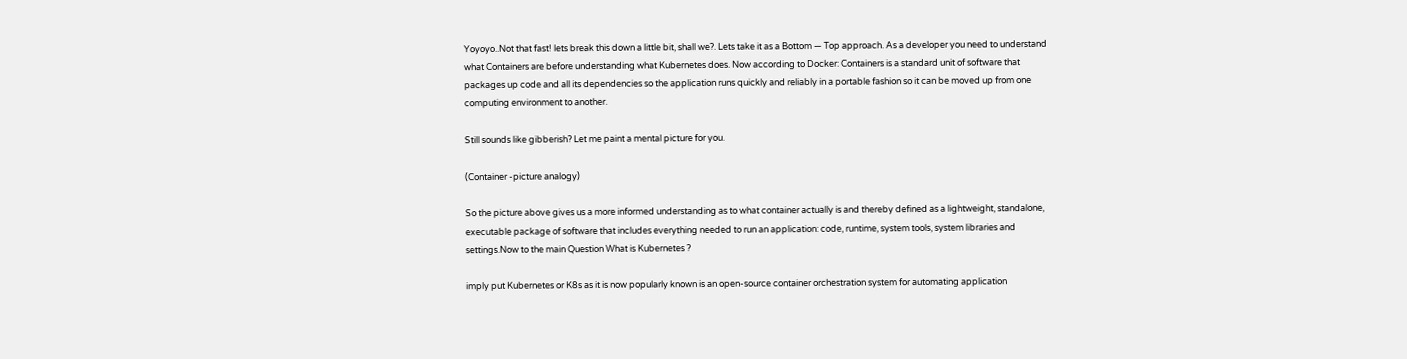Yoyoyo..Not that fast! lets break this down a little bit, shall we?. Lets take it as a Bottom — Top approach. As a developer you need to understand what Containers are before understanding what Kubernetes does. Now according to Docker: Containers is a standard unit of software that packages up code and all its dependencies so the application runs quickly and reliably in a portable fashion so it can be moved up from one computing environment to another.

Still sounds like gibberish? Let me paint a mental picture for you.

(Container -picture analogy)

So the picture above gives us a more informed understanding as to what container actually is and thereby defined as a lightweight, standalone, executable package of software that includes everything needed to run an application: code, runtime, system tools, system libraries and settings.Now to the main Question What is Kubernetes ?

imply put Kubernetes or K8s as it is now popularly known is an open-source container orchestration system for automating application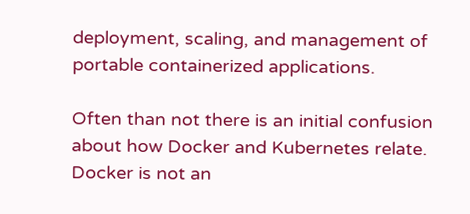deployment, scaling, and management of portable containerized applications.

Often than not there is an initial confusion about how Docker and Kubernetes relate. Docker is not an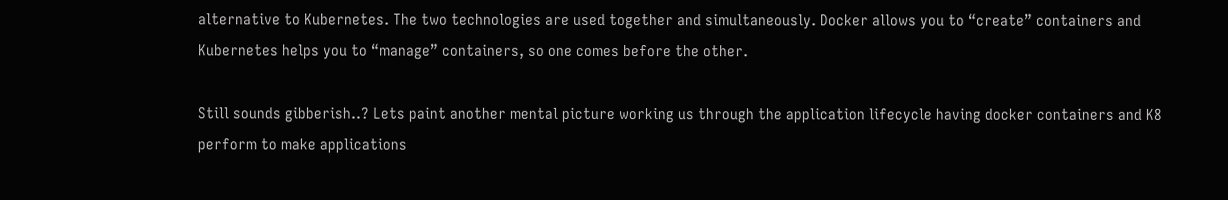alternative to Kubernetes. The two technologies are used together and simultaneously. Docker allows you to “create” containers and Kubernetes helps you to “manage” containers, so one comes before the other.

Still sounds gibberish..? Lets paint another mental picture working us through the application lifecycle having docker containers and K8 perform to make applications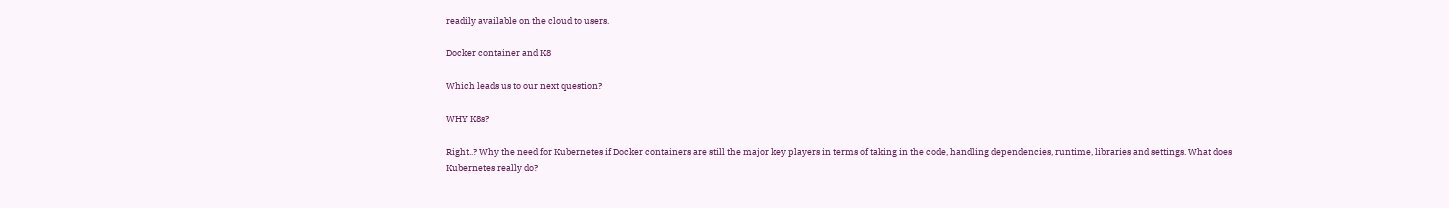readily available on the cloud to users.

Docker container and K8

Which leads us to our next question?

WHY K8s?

Right..? Why the need for Kubernetes if Docker containers are still the major key players in terms of taking in the code, handling dependencies, runtime, libraries and settings. What does Kubernetes really do?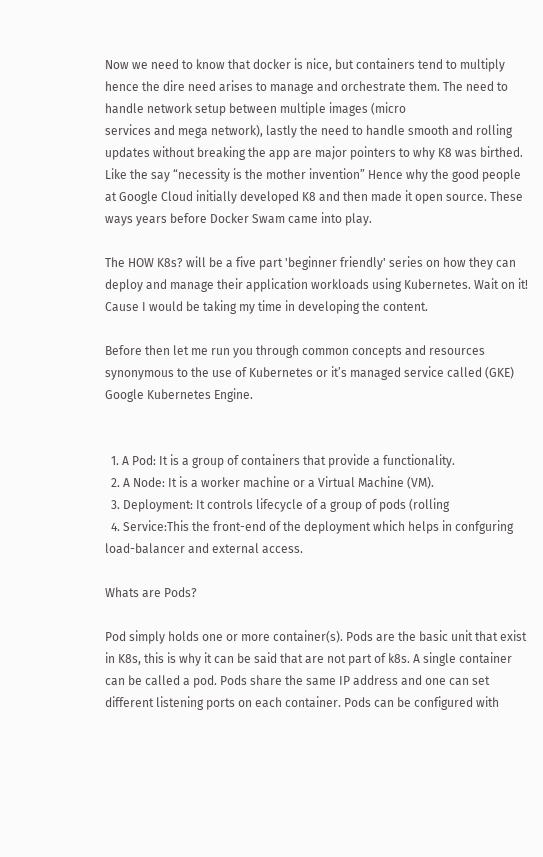Now we need to know that docker is nice, but containers tend to multiply
hence the dire need arises to manage and orchestrate them. The need to handle network setup between multiple images (micro
services and mega network), lastly the need to handle smooth and rolling updates without breaking the app are major pointers to why K8 was birthed. Like the say “necessity is the mother invention” Hence why the good people at Google Cloud initially developed K8 and then made it open source. These ways years before Docker Swam came into play.

The HOW K8s? will be a five part 'beginner friendly' series on how they can deploy and manage their application workloads using Kubernetes. Wait on it! Cause I would be taking my time in developing the content.

Before then let me run you through common concepts and resources synonymous to the use of Kubernetes or it’s managed service called (GKE) Google Kubernetes Engine.


  1. A Pod: It is a group of containers that provide a functionality.
  2. A Node: It is a worker machine or a Virtual Machine (VM).
  3. Deployment: It controls lifecycle of a group of pods (rolling
  4. Service:This the front-end of the deployment which helps in confguring load-balancer and external access.

Whats are Pods?

Pod simply holds one or more container(s). Pods are the basic unit that exist in K8s, this is why it can be said that are not part of k8s. A single container can be called a pod. Pods share the same IP address and one can set different listening ports on each container. Pods can be configured with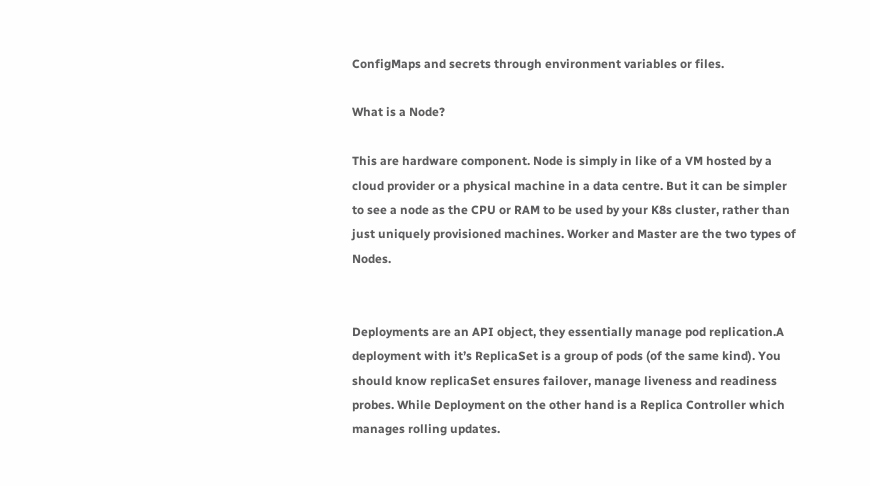ConfigMaps and secrets through environment variables or files.

What is a Node?

This are hardware component. Node is simply in like of a VM hosted by a cloud provider or a physical machine in a data centre. But it can be simpler to see a node as the CPU or RAM to be used by your K8s cluster, rather than just uniquely provisioned machines. Worker and Master are the two types of Nodes.


Deployments are an API object, they essentially manage pod replication.A deployment with it’s ReplicaSet is a group of pods (of the same kind). You should know replicaSet ensures failover, manage liveness and readiness probes. While Deployment on the other hand is a Replica Controller which manages rolling updates.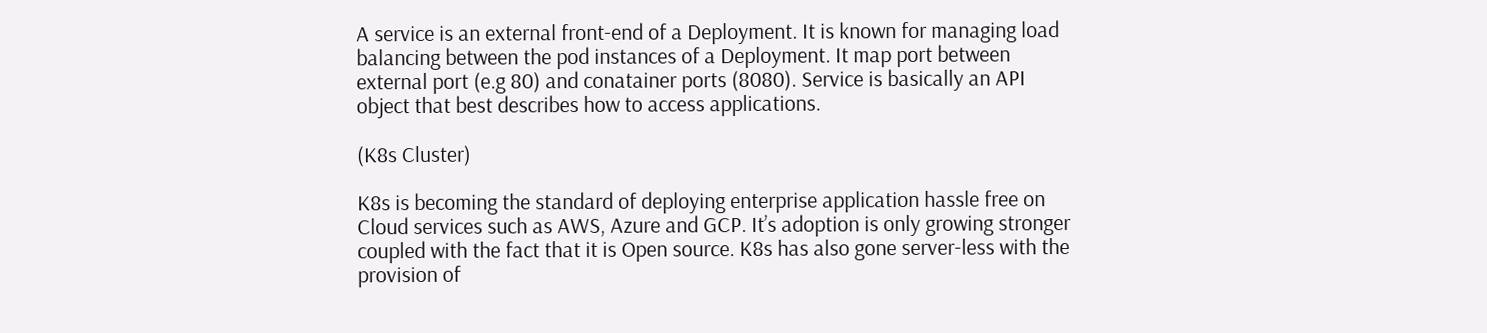A service is an external front-end of a Deployment. It is known for managing load balancing between the pod instances of a Deployment. It map port between external port (e.g 80) and conatainer ports (8080). Service is basically an API object that best describes how to access applications.

(K8s Cluster)

K8s is becoming the standard of deploying enterprise application hassle free on Cloud services such as AWS, Azure and GCP. It’s adoption is only growing stronger coupled with the fact that it is Open source. K8s has also gone server-less with the provision of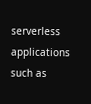serverless applications such as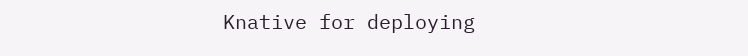Knative for deploying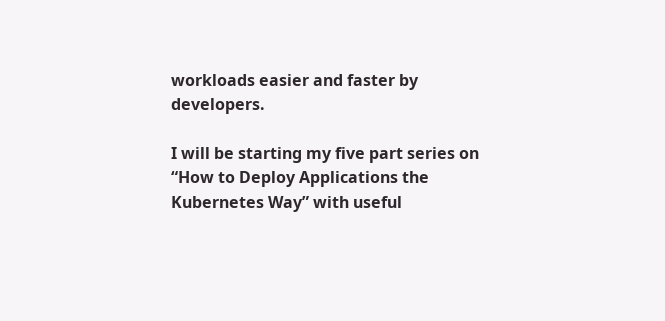workloads easier and faster by developers.

I will be starting my five part series on “How to Deploy Applications the Kubernetes Way” with useful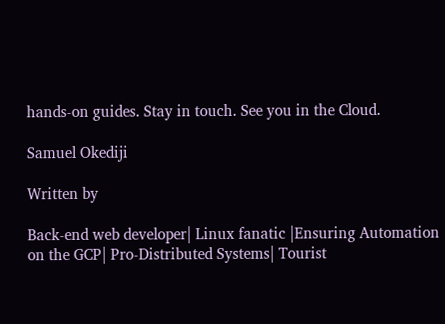hands-on guides. Stay in touch. See you in the Cloud.

Samuel Okediji

Written by

Back-end web developer| Linux fanatic |Ensuring Automation on the GCP| Pro-Distributed Systems| Tourist